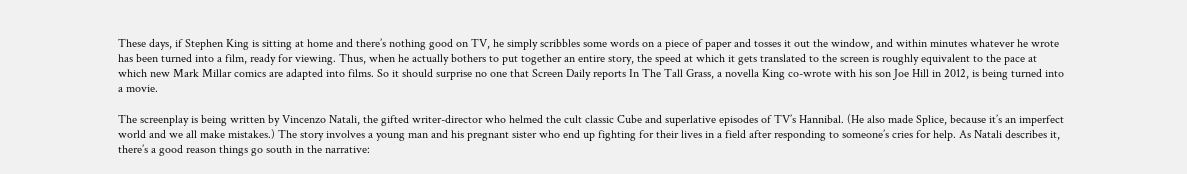These days, if Stephen King is sitting at home and there’s nothing good on TV, he simply scribbles some words on a piece of paper and tosses it out the window, and within minutes whatever he wrote has been turned into a film, ready for viewing. Thus, when he actually bothers to put together an entire story, the speed at which it gets translated to the screen is roughly equivalent to the pace at which new Mark Millar comics are adapted into films. So it should surprise no one that Screen Daily reports In The Tall Grass, a novella King co-wrote with his son Joe Hill in 2012, is being turned into a movie.

The screenplay is being written by Vincenzo Natali, the gifted writer-director who helmed the cult classic Cube and superlative episodes of TV’s Hannibal. (He also made Splice, because it’s an imperfect world and we all make mistakes.) The story involves a young man and his pregnant sister who end up fighting for their lives in a field after responding to someone’s cries for help. As Natali describes it, there’s a good reason things go south in the narrative: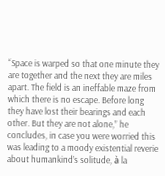“Space is warped so that one minute they are together and the next they are miles apart. The field is an ineffable maze from which there is no escape. Before long they have lost their bearings and each other. But they are not alone,” he concludes, in case you were worried this was leading to a moody existential reverie about humankind’s solitude, à la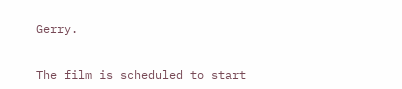Gerry.


The film is scheduled to start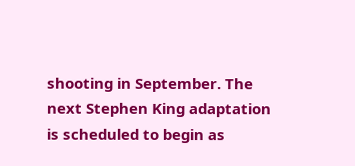shooting in September. The next Stephen King adaptation is scheduled to begin as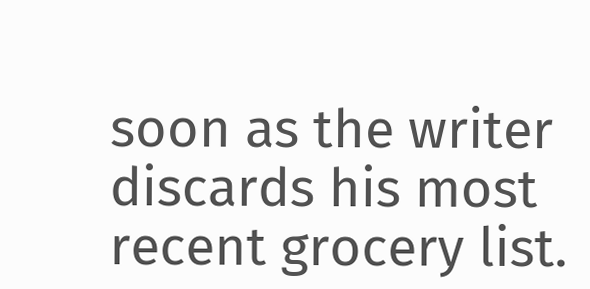soon as the writer discards his most recent grocery list.